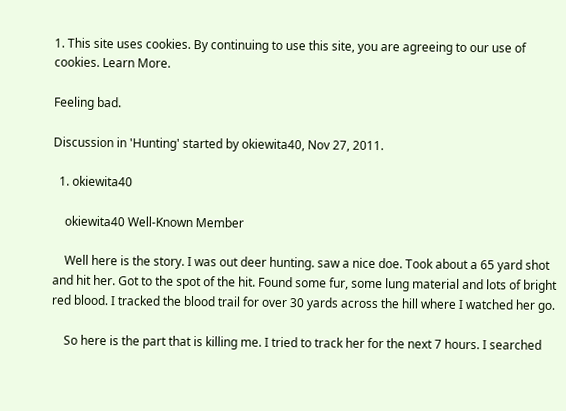1. This site uses cookies. By continuing to use this site, you are agreeing to our use of cookies. Learn More.

Feeling bad.

Discussion in 'Hunting' started by okiewita40, Nov 27, 2011.

  1. okiewita40

    okiewita40 Well-Known Member

    Well here is the story. I was out deer hunting. saw a nice doe. Took about a 65 yard shot and hit her. Got to the spot of the hit. Found some fur, some lung material and lots of bright red blood. I tracked the blood trail for over 30 yards across the hill where I watched her go.

    So here is the part that is killing me. I tried to track her for the next 7 hours. I searched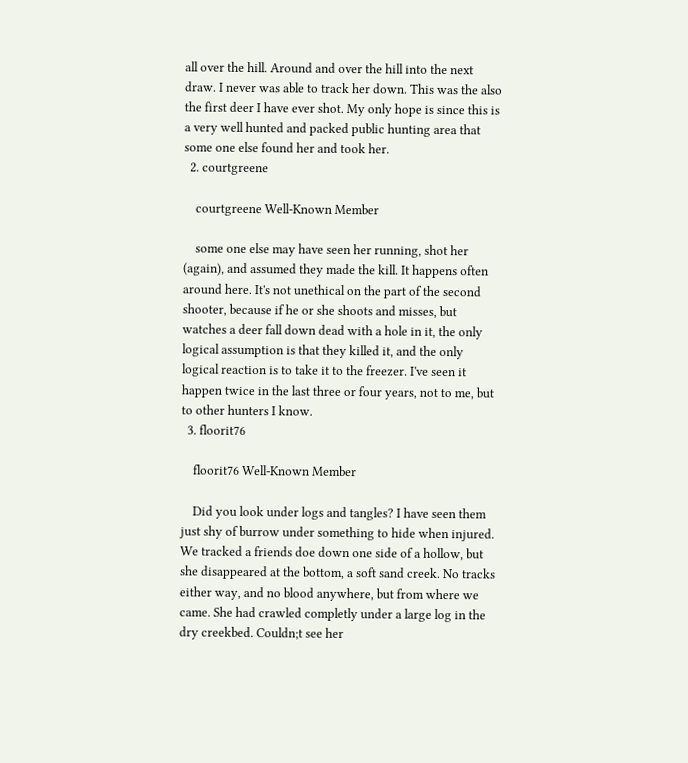all over the hill. Around and over the hill into the next draw. I never was able to track her down. This was the also the first deer I have ever shot. My only hope is since this is a very well hunted and packed public hunting area that some one else found her and took her.
  2. courtgreene

    courtgreene Well-Known Member

    some one else may have seen her running, shot her (again), and assumed they made the kill. It happens often around here. It's not unethical on the part of the second shooter, because if he or she shoots and misses, but watches a deer fall down dead with a hole in it, the only logical assumption is that they killed it, and the only logical reaction is to take it to the freezer. I've seen it happen twice in the last three or four years, not to me, but to other hunters I know.
  3. floorit76

    floorit76 Well-Known Member

    Did you look under logs and tangles? I have seen them just shy of burrow under something to hide when injured. We tracked a friends doe down one side of a hollow, but she disappeared at the bottom, a soft sand creek. No tracks either way, and no blood anywhere, but from where we came. She had crawled completly under a large log in the dry creekbed. Couldn;t see her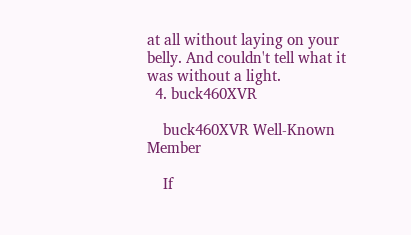at all without laying on your belly. And couldn't tell what it was without a light.
  4. buck460XVR

    buck460XVR Well-Known Member

    If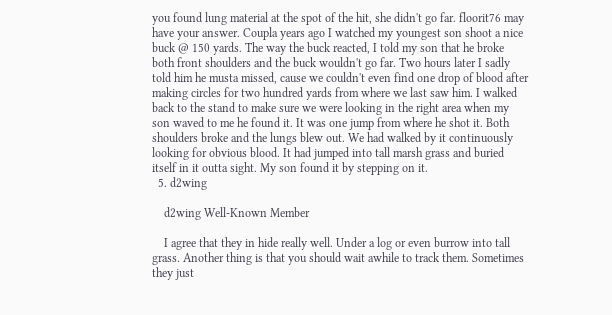you found lung material at the spot of the hit, she didn't go far. floorit76 may have your answer. Coupla years ago I watched my youngest son shoot a nice buck @ 150 yards. The way the buck reacted, I told my son that he broke both front shoulders and the buck wouldn't go far. Two hours later I sadly told him he musta missed, cause we couldn't even find one drop of blood after making circles for two hundred yards from where we last saw him. I walked back to the stand to make sure we were looking in the right area when my son waved to me he found it. It was one jump from where he shot it. Both shoulders broke and the lungs blew out. We had walked by it continuously looking for obvious blood. It had jumped into tall marsh grass and buried itself in it outta sight. My son found it by stepping on it.
  5. d2wing

    d2wing Well-Known Member

    I agree that they in hide really well. Under a log or even burrow into tall grass. Another thing is that you should wait awhile to track them. Sometimes they just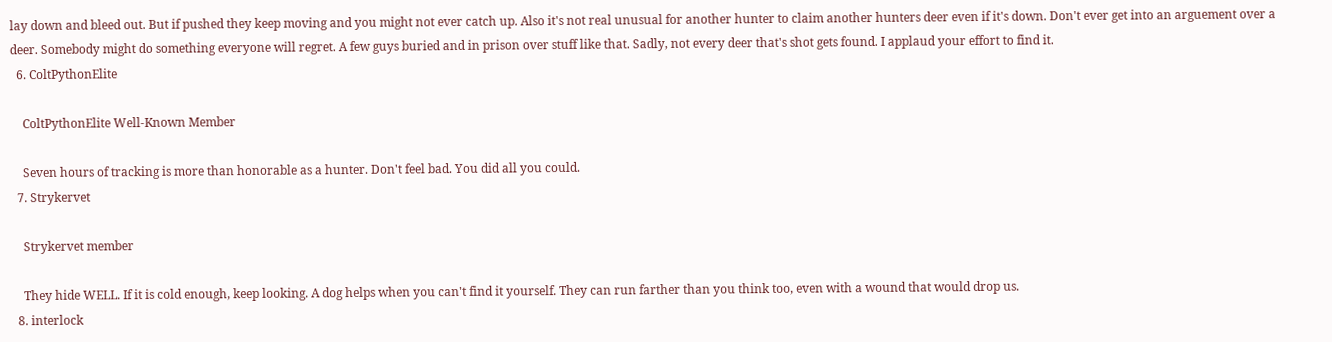lay down and bleed out. But if pushed they keep moving and you might not ever catch up. Also it's not real unusual for another hunter to claim another hunters deer even if it's down. Don't ever get into an arguement over a deer. Somebody might do something everyone will regret. A few guys buried and in prison over stuff like that. Sadly, not every deer that's shot gets found. I applaud your effort to find it.
  6. ColtPythonElite

    ColtPythonElite Well-Known Member

    Seven hours of tracking is more than honorable as a hunter. Don't feel bad. You did all you could.
  7. Strykervet

    Strykervet member

    They hide WELL. If it is cold enough, keep looking. A dog helps when you can't find it yourself. They can run farther than you think too, even with a wound that would drop us.
  8. interlock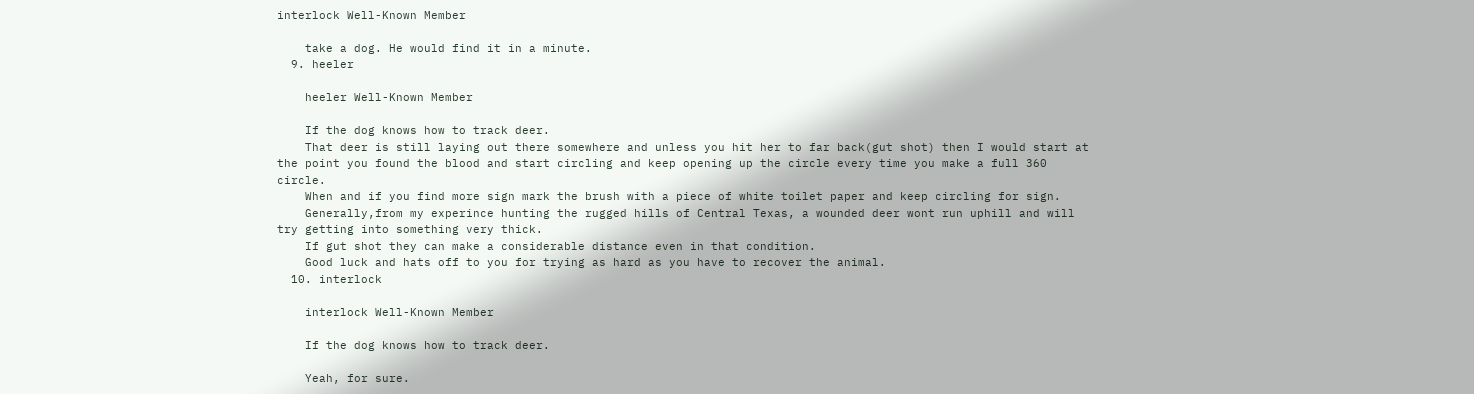interlock Well-Known Member

    take a dog. He would find it in a minute.
  9. heeler

    heeler Well-Known Member

    If the dog knows how to track deer.
    That deer is still laying out there somewhere and unless you hit her to far back(gut shot) then I would start at the point you found the blood and start circling and keep opening up the circle every time you make a full 360 circle.
    When and if you find more sign mark the brush with a piece of white toilet paper and keep circling for sign.
    Generally,from my experince hunting the rugged hills of Central Texas, a wounded deer wont run uphill and will try getting into something very thick.
    If gut shot they can make a considerable distance even in that condition.
    Good luck and hats off to you for trying as hard as you have to recover the animal.
  10. interlock

    interlock Well-Known Member

    If the dog knows how to track deer.

    Yeah, for sure.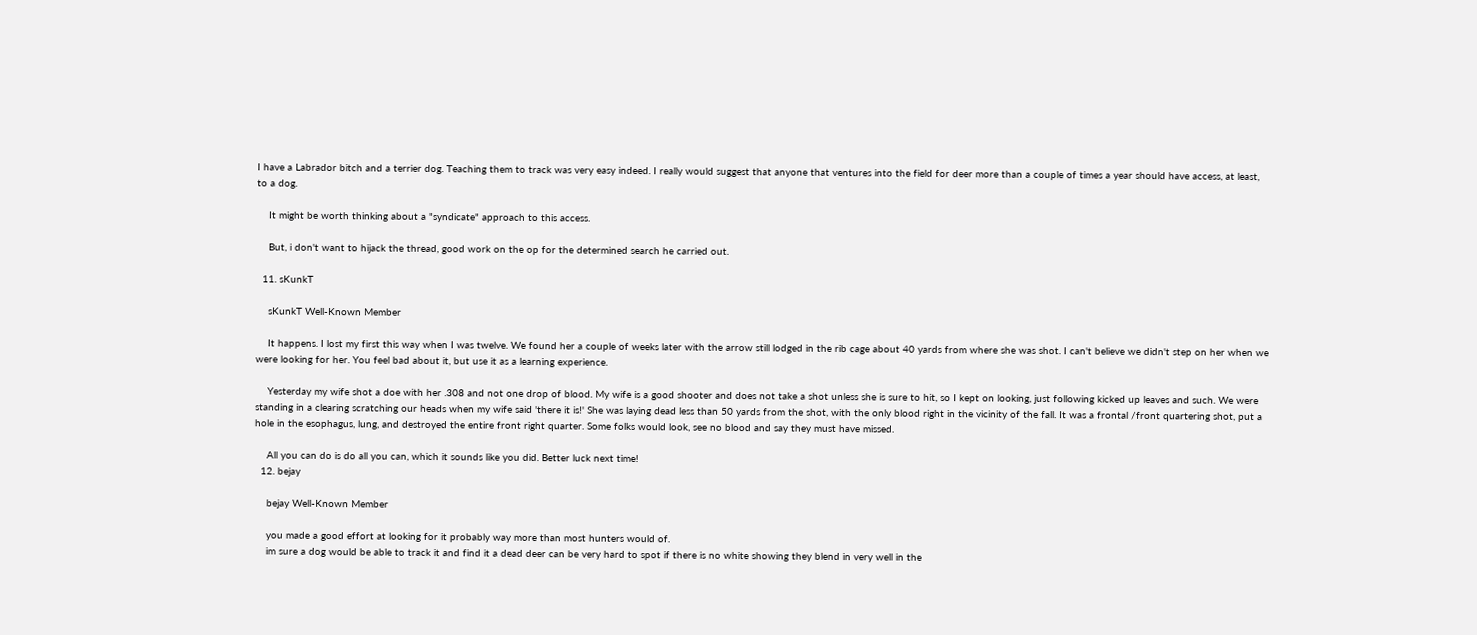I have a Labrador bitch and a terrier dog. Teaching them to track was very easy indeed. I really would suggest that anyone that ventures into the field for deer more than a couple of times a year should have access, at least, to a dog.

    It might be worth thinking about a "syndicate" approach to this access.

    But, i don't want to hijack the thread, good work on the op for the determined search he carried out.

  11. sKunkT

    sKunkT Well-Known Member

    It happens. I lost my first this way when I was twelve. We found her a couple of weeks later with the arrow still lodged in the rib cage about 40 yards from where she was shot. I can't believe we didn't step on her when we were looking for her. You feel bad about it, but use it as a learning experience.

    Yesterday my wife shot a doe with her .308 and not one drop of blood. My wife is a good shooter and does not take a shot unless she is sure to hit, so I kept on looking, just following kicked up leaves and such. We were standing in a clearing scratching our heads when my wife said 'there it is!' She was laying dead less than 50 yards from the shot, with the only blood right in the vicinity of the fall. It was a frontal /front quartering shot, put a hole in the esophagus, lung, and destroyed the entire front right quarter. Some folks would look, see no blood and say they must have missed.

    All you can do is do all you can, which it sounds like you did. Better luck next time!
  12. bejay

    bejay Well-Known Member

    you made a good effort at looking for it probably way more than most hunters would of.
    im sure a dog would be able to track it and find it a dead deer can be very hard to spot if there is no white showing they blend in very well in the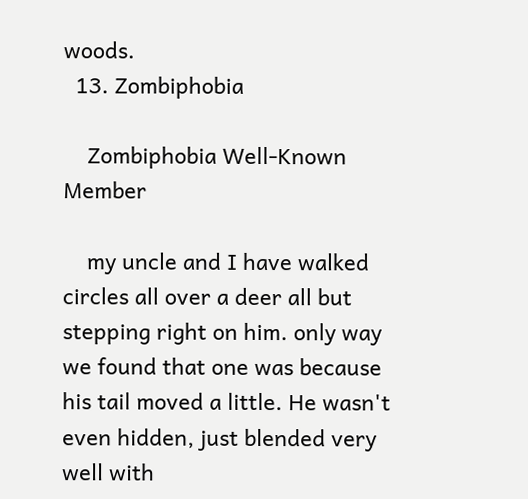woods.
  13. Zombiphobia

    Zombiphobia Well-Known Member

    my uncle and I have walked circles all over a deer all but stepping right on him. only way we found that one was because his tail moved a little. He wasn't even hidden, just blended very well with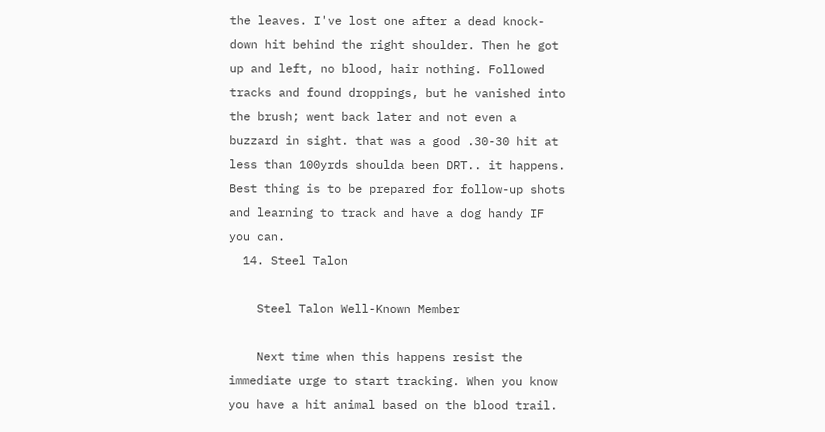the leaves. I've lost one after a dead knock-down hit behind the right shoulder. Then he got up and left, no blood, hair nothing. Followed tracks and found droppings, but he vanished into the brush; went back later and not even a buzzard in sight. that was a good .30-30 hit at less than 100yrds shoulda been DRT.. it happens. Best thing is to be prepared for follow-up shots and learning to track and have a dog handy IF you can.
  14. Steel Talon

    Steel Talon Well-Known Member

    Next time when this happens resist the immediate urge to start tracking. When you know you have a hit animal based on the blood trail.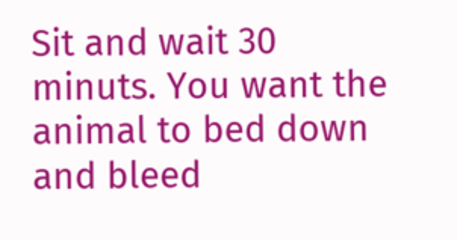Sit and wait 30 minuts. You want the animal to bed down and bleed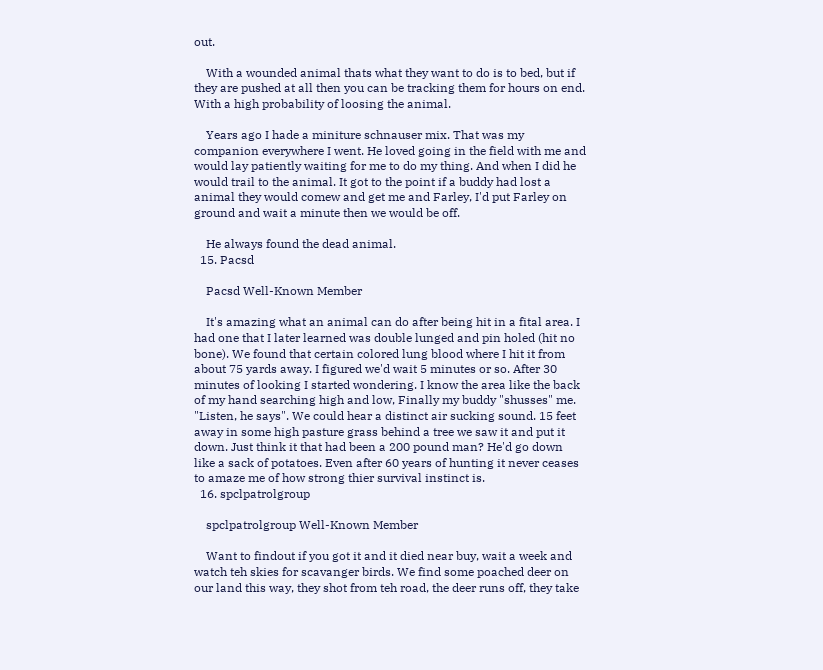out.

    With a wounded animal thats what they want to do is to bed, but if they are pushed at all then you can be tracking them for hours on end. With a high probability of loosing the animal.

    Years ago I hade a miniture schnauser mix. That was my companion everywhere I went. He loved going in the field with me and would lay patiently waiting for me to do my thing. And when I did he would trail to the animal. It got to the point if a buddy had lost a animal they would comew and get me and Farley, I'd put Farley on ground and wait a minute then we would be off.

    He always found the dead animal.
  15. Pacsd

    Pacsd Well-Known Member

    It's amazing what an animal can do after being hit in a fital area. I had one that I later learned was double lunged and pin holed (hit no bone). We found that certain colored lung blood where I hit it from about 75 yards away. I figured we'd wait 5 minutes or so. After 30 minutes of looking I started wondering. I know the area like the back of my hand searching high and low, Finally my buddy "shusses" me. "Listen, he says". We could hear a distinct air sucking sound. 15 feet away in some high pasture grass behind a tree we saw it and put it down. Just think it that had been a 200 pound man? He'd go down like a sack of potatoes. Even after 60 years of hunting it never ceases to amaze me of how strong thier survival instinct is.
  16. spclpatrolgroup

    spclpatrolgroup Well-Known Member

    Want to findout if you got it and it died near buy, wait a week and watch teh skies for scavanger birds. We find some poached deer on our land this way, they shot from teh road, the deer runs off, they take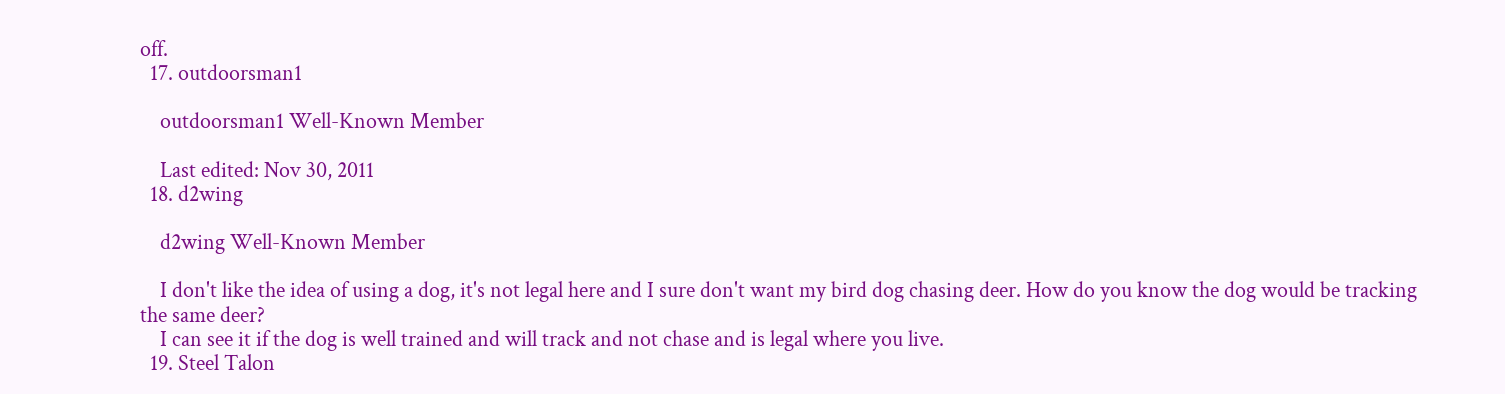off.
  17. outdoorsman1

    outdoorsman1 Well-Known Member

    Last edited: Nov 30, 2011
  18. d2wing

    d2wing Well-Known Member

    I don't like the idea of using a dog, it's not legal here and I sure don't want my bird dog chasing deer. How do you know the dog would be tracking the same deer?
    I can see it if the dog is well trained and will track and not chase and is legal where you live.
  19. Steel Talon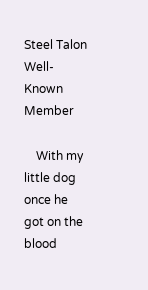Steel Talon Well-Known Member

    With my little dog once he got on the blood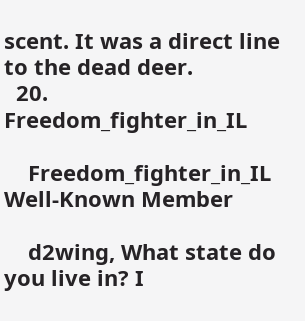scent. It was a direct line to the dead deer.
  20. Freedom_fighter_in_IL

    Freedom_fighter_in_IL Well-Known Member

    d2wing, What state do you live in? I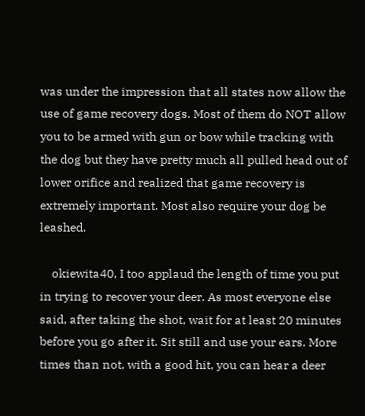was under the impression that all states now allow the use of game recovery dogs. Most of them do NOT allow you to be armed with gun or bow while tracking with the dog but they have pretty much all pulled head out of lower orifice and realized that game recovery is extremely important. Most also require your dog be leashed.

    okiewita40, I too applaud the length of time you put in trying to recover your deer. As most everyone else said, after taking the shot, wait for at least 20 minutes before you go after it. Sit still and use your ears. More times than not, with a good hit, you can hear a deer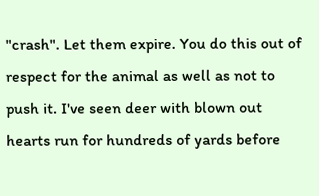"crash". Let them expire. You do this out of respect for the animal as well as not to push it. I've seen deer with blown out hearts run for hundreds of yards before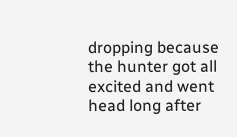dropping because the hunter got all excited and went head long after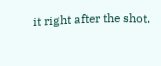it right after the shot.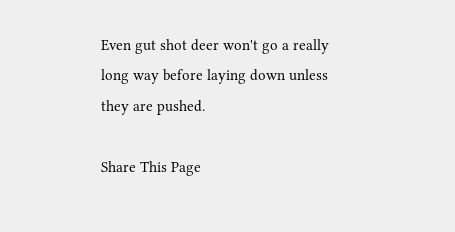Even gut shot deer won't go a really long way before laying down unless they are pushed.

Share This Page